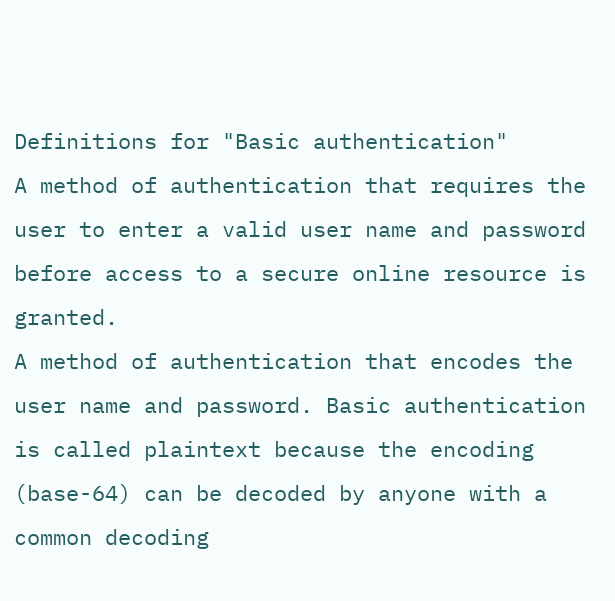Definitions for "Basic authentication"
A method of authentication that requires the user to enter a valid user name and password before access to a secure online resource is granted.
A method of authentication that encodes the user name and password. Basic authentication is called plaintext because the encoding (base-64) can be decoded by anyone with a common decoding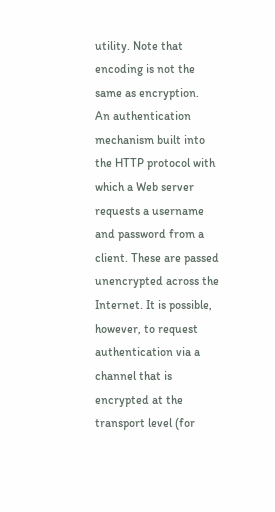utility. Note that encoding is not the same as encryption.
An authentication mechanism built into the HTTP protocol with which a Web server requests a username and password from a client. These are passed unencrypted across the Internet. It is possible, however, to request authentication via a channel that is encrypted at the transport level (for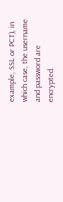example, SSL or PCT), in which case, the username and password are encrypted.